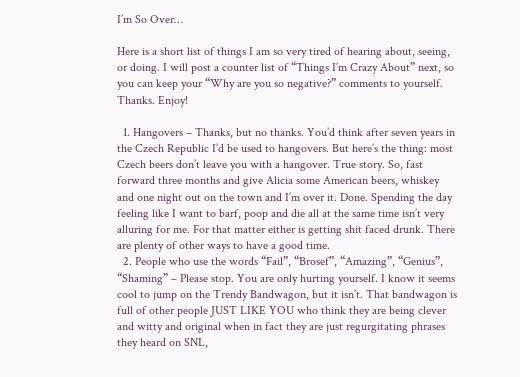I’m So Over…

Here is a short list of things I am so very tired of hearing about, seeing, or doing. I will post a counter list of “Things I’m Crazy About” next, so you can keep your “Why are you so negative?” comments to yourself. Thanks. Enjoy!

  1. Hangovers – Thanks, but no thanks. You’d think after seven years in the Czech Republic I’d be used to hangovers. But here’s the thing: most Czech beers don’t leave you with a hangover. True story. So, fast forward three months and give Alicia some American beers, whiskey and one night out on the town and I’m over it. Done. Spending the day feeling like I want to barf, poop and die all at the same time isn’t very alluring for me. For that matter either is getting shit faced drunk. There are plenty of other ways to have a good time.
  2. People who use the words “Fail”, “Brosef”, “Amazing”, “Genius”, “Shaming” – Please stop. You are only hurting yourself. I know it seems cool to jump on the Trendy Bandwagon, but it isn’t. That bandwagon is full of other people JUST LIKE YOU who think they are being clever and witty and original when in fact they are just regurgitating phrases they heard on SNL,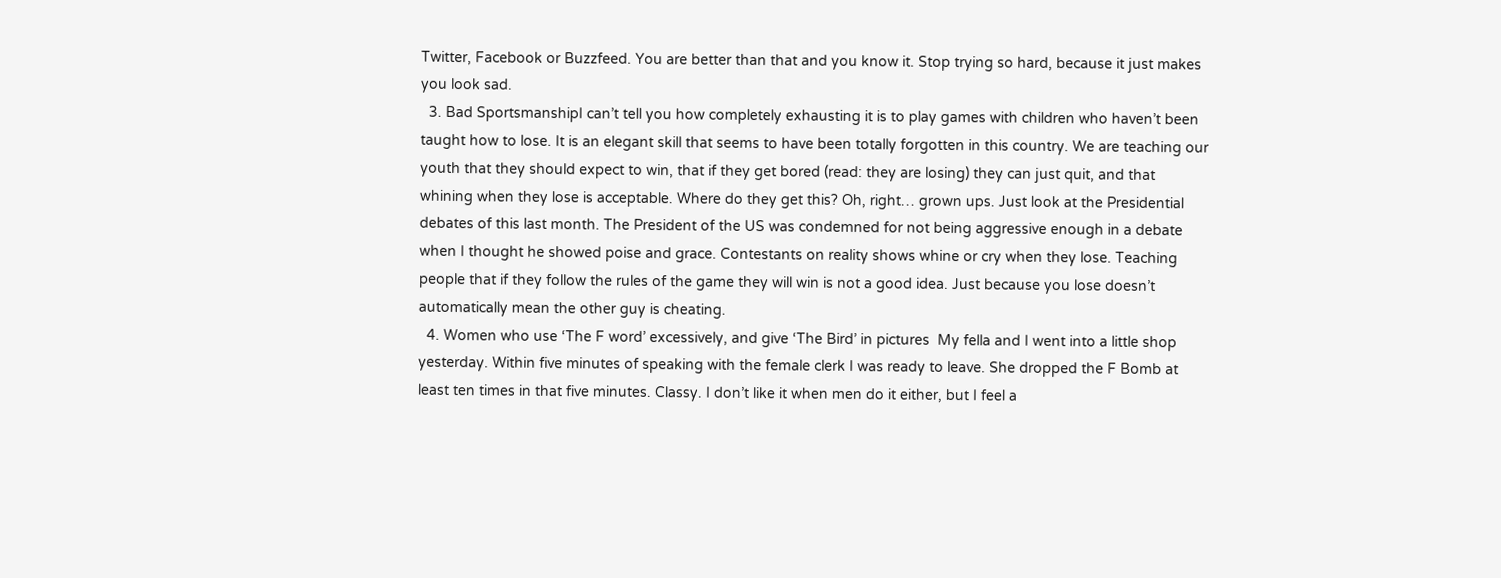Twitter, Facebook or Buzzfeed. You are better than that and you know it. Stop trying so hard, because it just makes you look sad.
  3. Bad SportsmanshipI can’t tell you how completely exhausting it is to play games with children who haven’t been taught how to lose. It is an elegant skill that seems to have been totally forgotten in this country. We are teaching our youth that they should expect to win, that if they get bored (read: they are losing) they can just quit, and that whining when they lose is acceptable. Where do they get this? Oh, right… grown ups. Just look at the Presidential debates of this last month. The President of the US was condemned for not being aggressive enough in a debate when I thought he showed poise and grace. Contestants on reality shows whine or cry when they lose. Teaching people that if they follow the rules of the game they will win is not a good idea. Just because you lose doesn’t automatically mean the other guy is cheating.
  4. Women who use ‘The F word’ excessively, and give ‘The Bird’ in pictures  My fella and I went into a little shop yesterday. Within five minutes of speaking with the female clerk I was ready to leave. She dropped the F Bomb at least ten times in that five minutes. Classy. I don’t like it when men do it either, but I feel a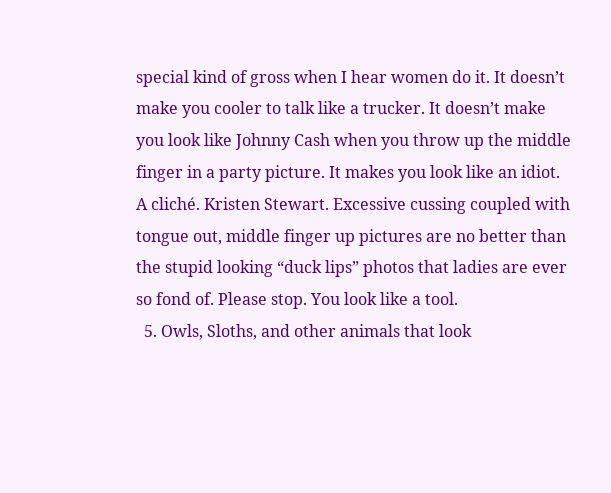special kind of gross when I hear women do it. It doesn’t make you cooler to talk like a trucker. It doesn’t make you look like Johnny Cash when you throw up the middle finger in a party picture. It makes you look like an idiot. A cliché. Kristen Stewart. Excessive cussing coupled with tongue out, middle finger up pictures are no better than the stupid looking “duck lips” photos that ladies are ever so fond of. Please stop. You look like a tool.
  5. Owls, Sloths, and other animals that look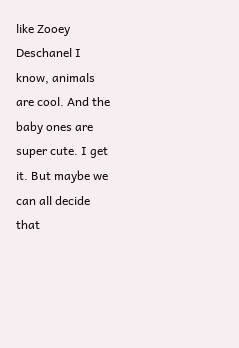like Zooey Deschanel I know, animals are cool. And the baby ones are super cute. I get it. But maybe we can all decide that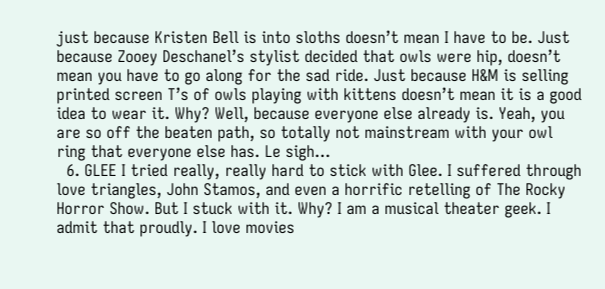just because Kristen Bell is into sloths doesn’t mean I have to be. Just because Zooey Deschanel’s stylist decided that owls were hip, doesn’t mean you have to go along for the sad ride. Just because H&M is selling printed screen T’s of owls playing with kittens doesn’t mean it is a good idea to wear it. Why? Well, because everyone else already is. Yeah, you are so off the beaten path, so totally not mainstream with your owl ring that everyone else has. Le sigh…
  6. GLEE I tried really, really hard to stick with Glee. I suffered through love triangles, John Stamos, and even a horrific retelling of The Rocky Horror Show. But I stuck with it. Why? I am a musical theater geek. I admit that proudly. I love movies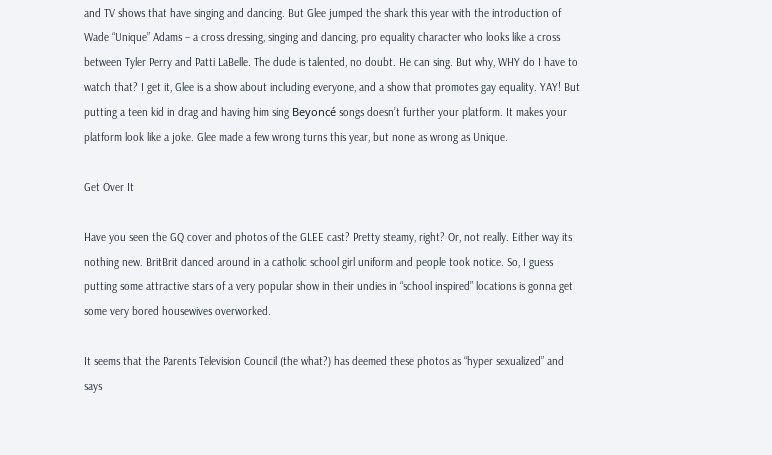and TV shows that have singing and dancing. But Glee jumped the shark this year with the introduction of Wade “Unique” Adams – a cross dressing, singing and dancing, pro equality character who looks like a cross between Tyler Perry and Patti LaBelle. The dude is talented, no doubt. He can sing. But why, WHY do I have to watch that? I get it, Glee is a show about including everyone, and a show that promotes gay equality. YAY! But putting a teen kid in drag and having him sing Beyoncé songs doesn’t further your platform. It makes your platform look like a joke. Glee made a few wrong turns this year, but none as wrong as Unique.

Get Over It

Have you seen the GQ cover and photos of the GLEE cast? Pretty steamy, right? Or, not really. Either way its nothing new. BritBrit danced around in a catholic school girl uniform and people took notice. So, I guess putting some attractive stars of a very popular show in their undies in “school inspired” locations is gonna get some very bored housewives overworked.

It seems that the Parents Television Council (the what?) has deemed these photos as “hyper sexualized” and says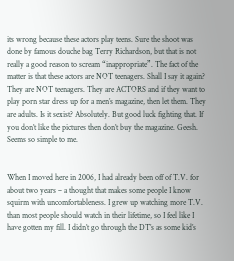its wrong because these actors play teens. Sure the shoot was done by famous douche bag Terry Richardson, but that is not really a good reason to scream “inappropriate”. The fact of the matter is that these actors are NOT teenagers. Shall I say it again? They are NOT teenagers. They are ACTORS and if they want to play porn star dress up for a men’s magazine, then let them. They are adults. Is it sexist? Absolutely. But good luck fighting that. If you don’t like the pictures then don’t buy the magazine. Geesh. Seems so simple to me.


When I moved here in 2006, I had already been off of T.V. for about two years – a thought that makes some people I know squirm with uncomfortableness. I grew up watching more T.V. than most people should watch in their lifetime, so I feel like I have gotten my fill. I didn’t go through the DT’s as some kid’s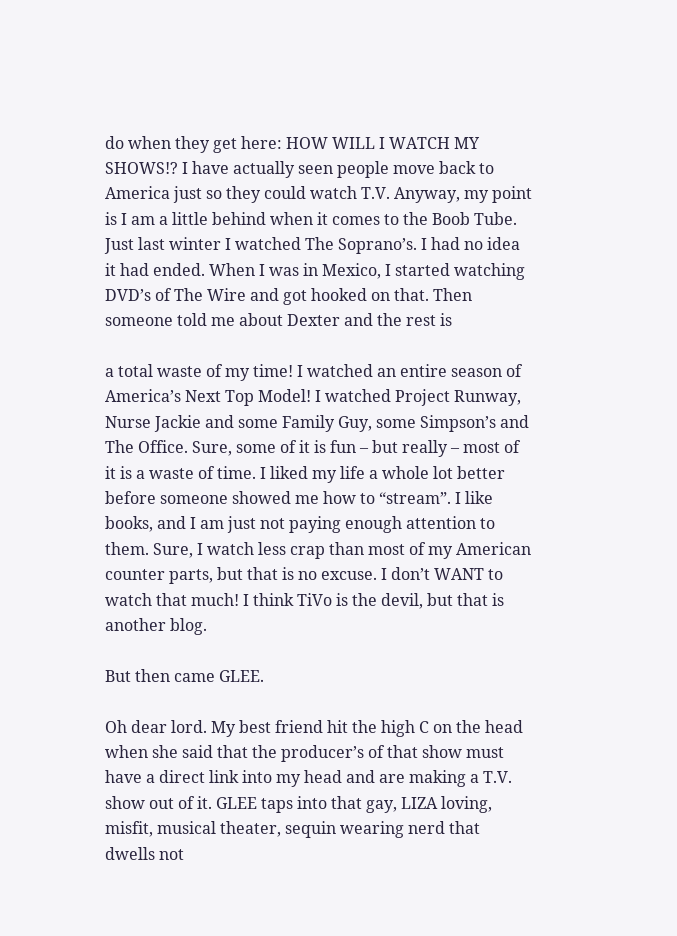do when they get here: HOW WILL I WATCH MY SHOWS!? I have actually seen people move back to America just so they could watch T.V. Anyway, my point is I am a little behind when it comes to the Boob Tube. Just last winter I watched The Soprano’s. I had no idea it had ended. When I was in Mexico, I started watching DVD’s of The Wire and got hooked on that. Then someone told me about Dexter and the rest is

a total waste of my time! I watched an entire season of America’s Next Top Model! I watched Project Runway, Nurse Jackie and some Family Guy, some Simpson’s and The Office. Sure, some of it is fun – but really – most of it is a waste of time. I liked my life a whole lot better before someone showed me how to “stream”. I like books, and I am just not paying enough attention to them. Sure, I watch less crap than most of my American counter parts, but that is no excuse. I don’t WANT to watch that much! I think TiVo is the devil, but that is another blog.

But then came GLEE.

Oh dear lord. My best friend hit the high C on the head when she said that the producer’s of that show must have a direct link into my head and are making a T.V. show out of it. GLEE taps into that gay, LIZA loving, misfit, musical theater, sequin wearing nerd that dwells not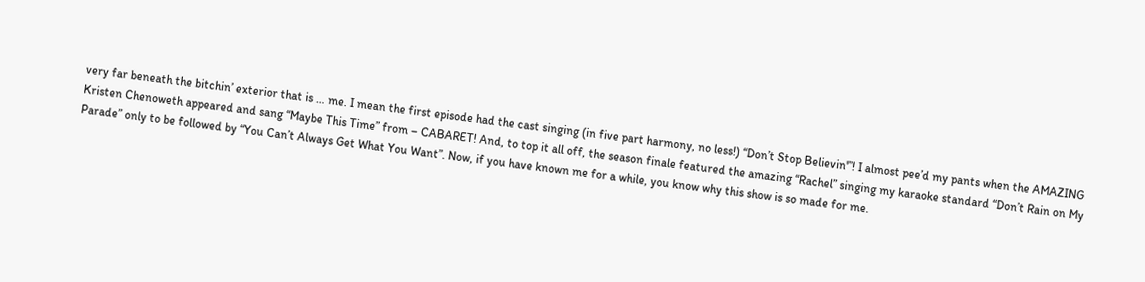very far beneath the bitchin’ exterior that is … me. I mean the first episode had the cast singing (in five part harmony, no less!) “Don’t Stop Believin'”! I almost pee’d my pants when the AMAZING Kristen Chenoweth appeared and sang “Maybe This Time” from – CABARET! And, to top it all off, the season finale featured the amazing “Rachel” singing my karaoke standard “Don’t Rain on My Parade” only to be followed by “You Can’t Always Get What You Want”. Now, if you have known me for a while, you know why this show is so made for me.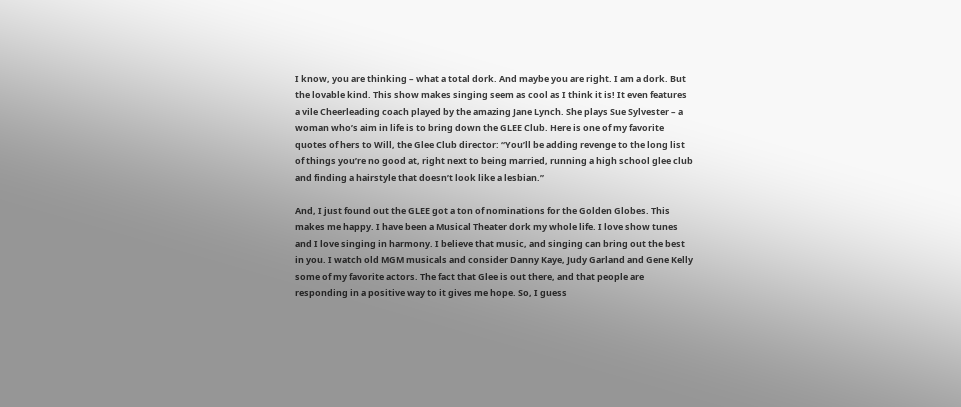I know, you are thinking – what a total dork. And maybe you are right. I am a dork. But the lovable kind. This show makes singing seem as cool as I think it is! It even features a vile Cheerleading coach played by the amazing Jane Lynch. She plays Sue Sylvester – a woman who’s aim in life is to bring down the GLEE Club. Here is one of my favorite quotes of hers to Will, the Glee Club director: “You’ll be adding revenge to the long list of things you’re no good at, right next to being married, running a high school glee club and finding a hairstyle that doesn’t look like a lesbian.”

And, I just found out the GLEE got a ton of nominations for the Golden Globes. This makes me happy. I have been a Musical Theater dork my whole life. I love show tunes and I love singing in harmony. I believe that music, and singing can bring out the best in you. I watch old MGM musicals and consider Danny Kaye, Judy Garland and Gene Kelly some of my favorite actors. The fact that Glee is out there, and that people are responding in a positive way to it gives me hope. So, I guess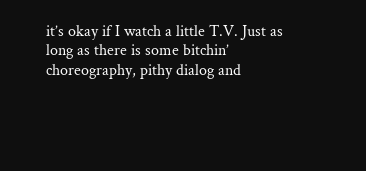it’s okay if I watch a little T.V. Just as long as there is some bitchin’ choreography, pithy dialog and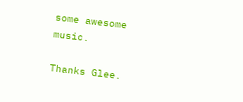some awesome music.

Thanks Glee.